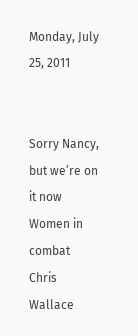Monday, July 25, 2011


Sorry Nancy, but we’re on it now
Women in combat
Chris Wallace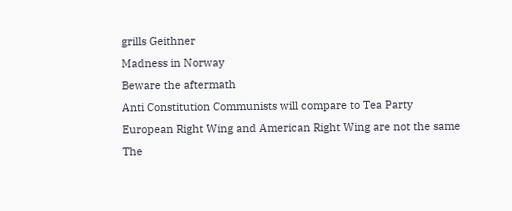grills Geithner
Madness in Norway
Beware the aftermath
Anti Constitution Communists will compare to Tea Party
European Right Wing and American Right Wing are not the same
The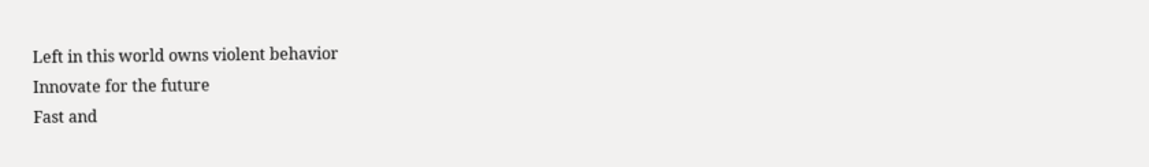Left in this world owns violent behavior
Innovate for the future
Fast and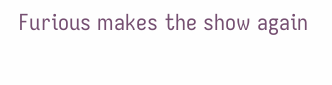Furious makes the show again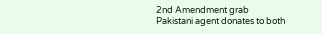2nd Amendment grab
Pakistani agent donates to both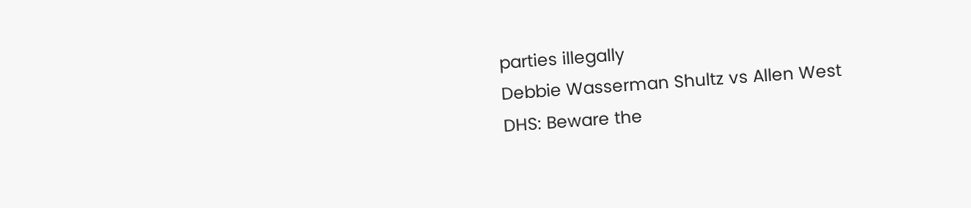parties illegally
Debbie Wasserman Shultz vs Allen West
DHS: Beware the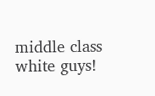middle class white guys!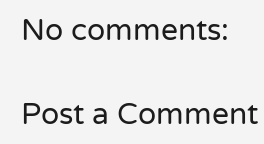No comments:

Post a Comment